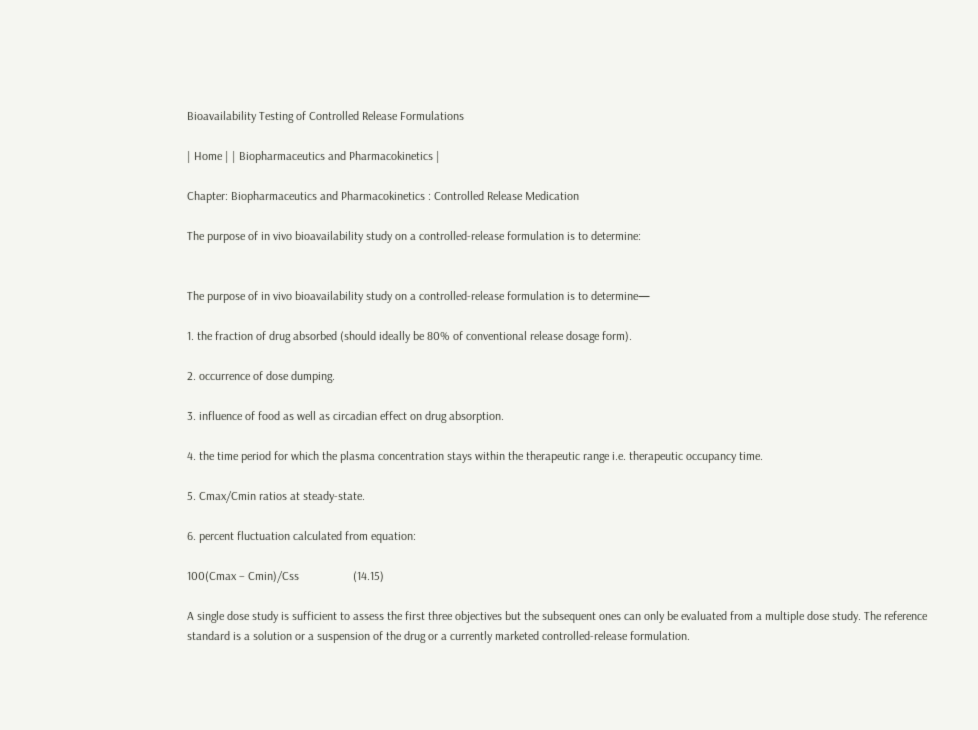Bioavailability Testing of Controlled Release Formulations

| Home | | Biopharmaceutics and Pharmacokinetics |

Chapter: Biopharmaceutics and Pharmacokinetics : Controlled Release Medication

The purpose of in vivo bioavailability study on a controlled-release formulation is to determine:


The purpose of in vivo bioavailability study on a controlled-release formulation is to determine—

1. the fraction of drug absorbed (should ideally be 80% of conventional release dosage form).

2. occurrence of dose dumping.

3. influence of food as well as circadian effect on drug absorption.

4. the time period for which the plasma concentration stays within the therapeutic range i.e. therapeutic occupancy time.

5. Cmax/Cmin ratios at steady-state.

6. percent fluctuation calculated from equation:

100(Cmax – Cmin)/Css                  (14.15)

A single dose study is sufficient to assess the first three objectives but the subsequent ones can only be evaluated from a multiple dose study. The reference standard is a solution or a suspension of the drug or a currently marketed controlled-release formulation.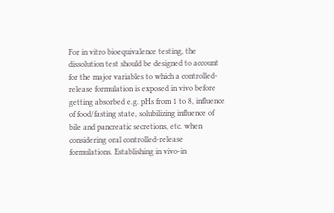For in vitro bioequivalence testing, the dissolution test should be designed to account for the major variables to which a controlled-release formulation is exposed in vivo before getting absorbed e.g. pHs from 1 to 8, influence of food/fasting state, solubilizing influence of bile and pancreatic secretions, etc. when considering oral controlled-release formulations. Establishing in vivo-in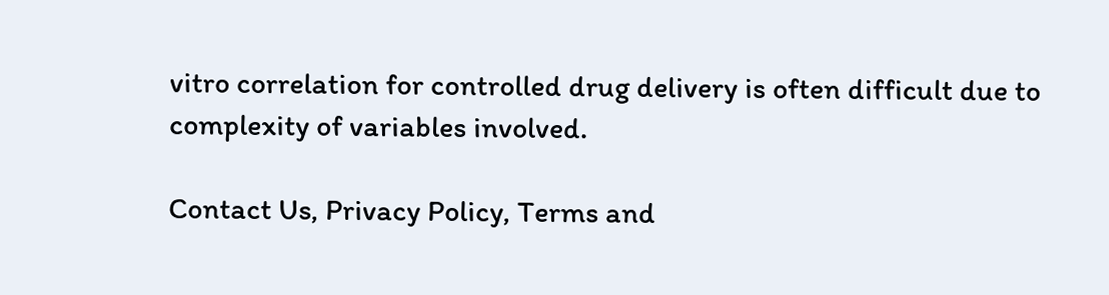vitro correlation for controlled drug delivery is often difficult due to complexity of variables involved.

Contact Us, Privacy Policy, Terms and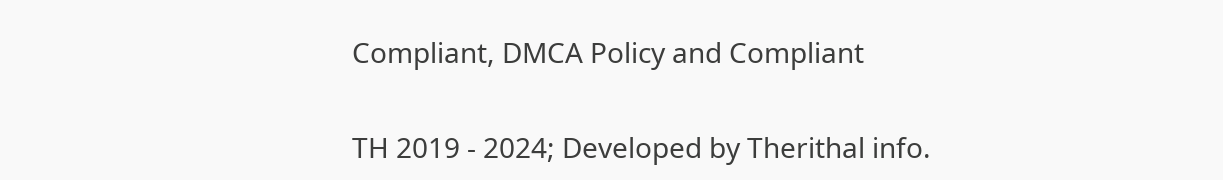Compliant, DMCA Policy and Compliant

TH 2019 - 2024; Developed by Therithal info.